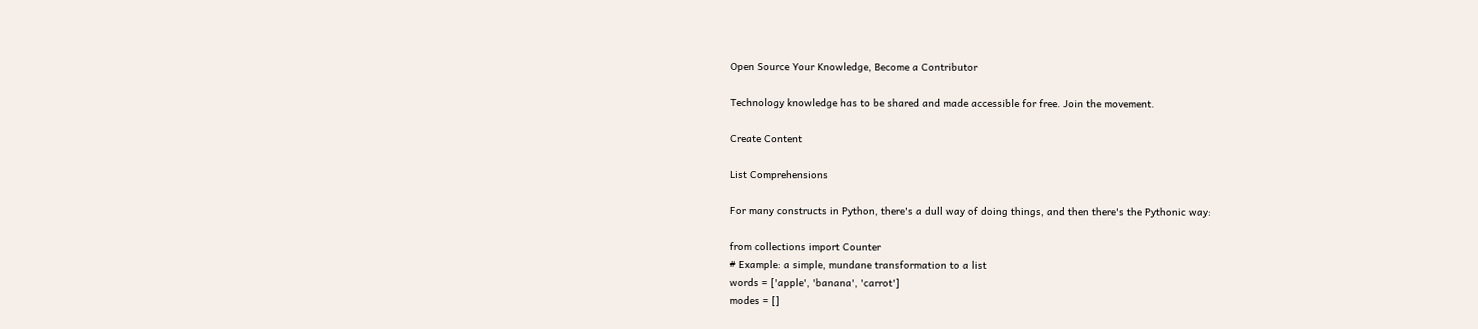Open Source Your Knowledge, Become a Contributor

Technology knowledge has to be shared and made accessible for free. Join the movement.

Create Content

List Comprehensions

For many constructs in Python, there's a dull way of doing things, and then there's the Pythonic way:

from collections import Counter
# Example: a simple, mundane transformation to a list
words = ['apple', 'banana', 'carrot']
modes = []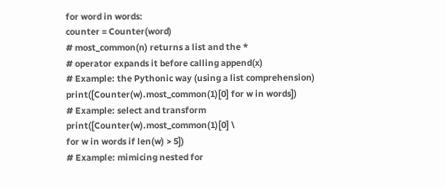for word in words:
counter = Counter(word)
# most_common(n) returns a list and the *
# operator expands it before calling append(x)
# Example: the Pythonic way (using a list comprehension)
print([Counter(w).most_common(1)[0] for w in words])
# Example: select and transform
print([Counter(w).most_common(1)[0] \
for w in words if len(w) > 5])
# Example: mimicing nested for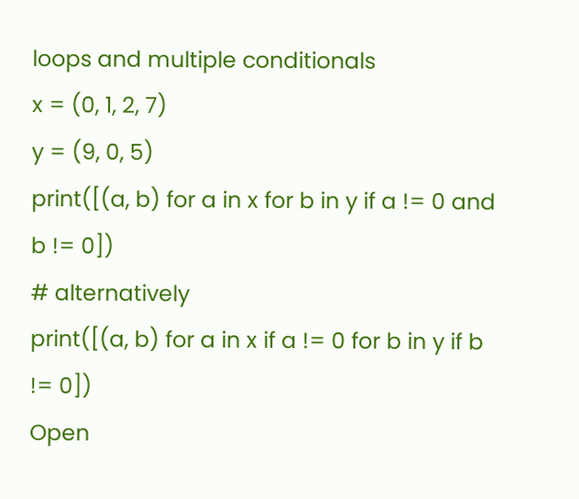loops and multiple conditionals
x = (0, 1, 2, 7)
y = (9, 0, 5)
print([(a, b) for a in x for b in y if a != 0 and b != 0])
# alternatively
print([(a, b) for a in x if a != 0 for b in y if b != 0])
Open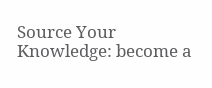Source Your Knowledge: become a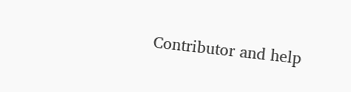Contributor and help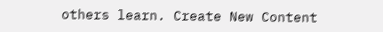others learn. Create New Content